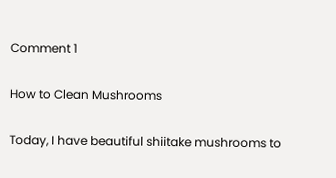Comment 1

How to Clean Mushrooms

Today, I have beautiful shiitake mushrooms to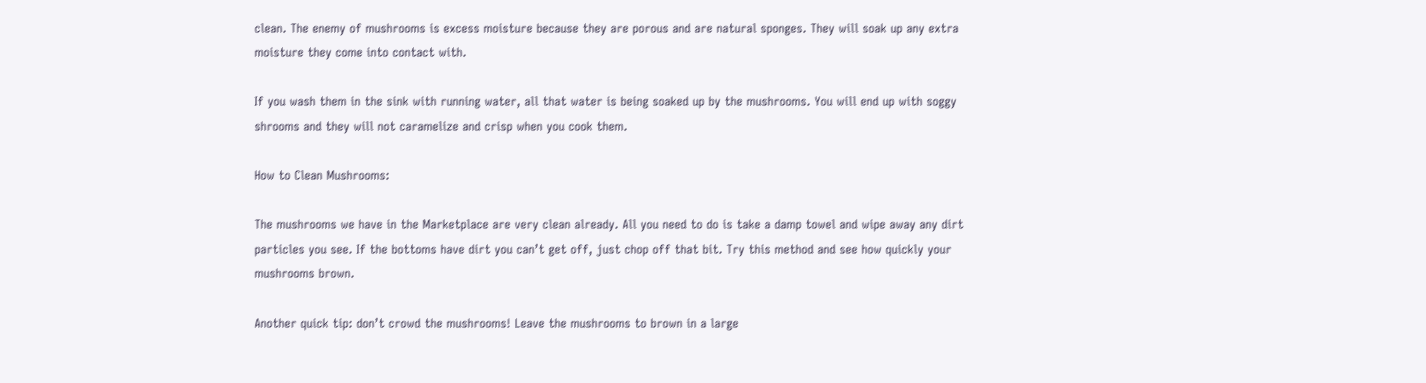clean. The enemy of mushrooms is excess moisture because they are porous and are natural sponges. They will soak up any extra moisture they come into contact with.

If you wash them in the sink with running water, all that water is being soaked up by the mushrooms. You will end up with soggy shrooms and they will not caramelize and crisp when you cook them.

How to Clean Mushrooms:

The mushrooms we have in the Marketplace are very clean already. All you need to do is take a damp towel and wipe away any dirt particles you see. If the bottoms have dirt you can’t get off, just chop off that bit. Try this method and see how quickly your mushrooms brown.

Another quick tip: don’t crowd the mushrooms! Leave the mushrooms to brown in a large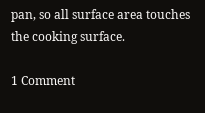pan, so all surface area touches the cooking surface.

1 Comment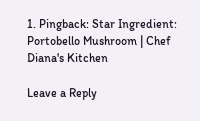1. Pingback: Star Ingredient: Portobello Mushroom | Chef Diana's Kitchen

Leave a Reply